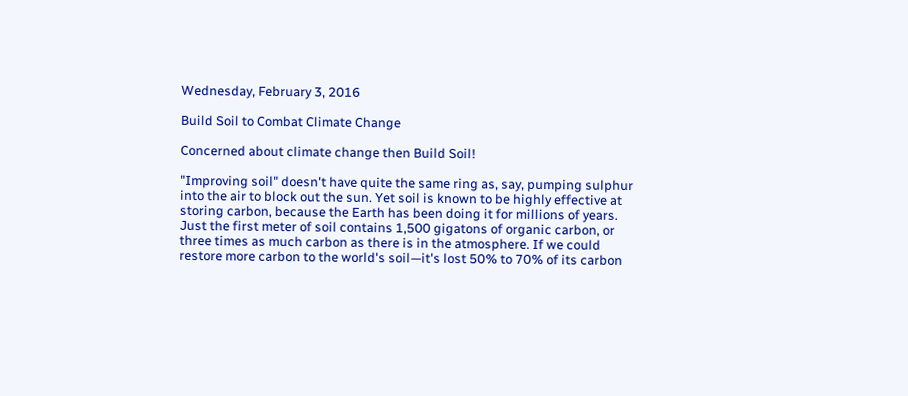Wednesday, February 3, 2016

Build Soil to Combat Climate Change

Concerned about climate change then Build Soil!

"Improving soil" doesn't have quite the same ring as, say, pumping sulphur into the air to block out the sun. Yet soil is known to be highly effective at storing carbon, because the Earth has been doing it for millions of years. Just the first meter of soil contains 1,500 gigatons of organic carbon, or three times as much carbon as there is in the atmosphere. If we could restore more carbon to the world's soil—it's lost 50% to 70% of its carbon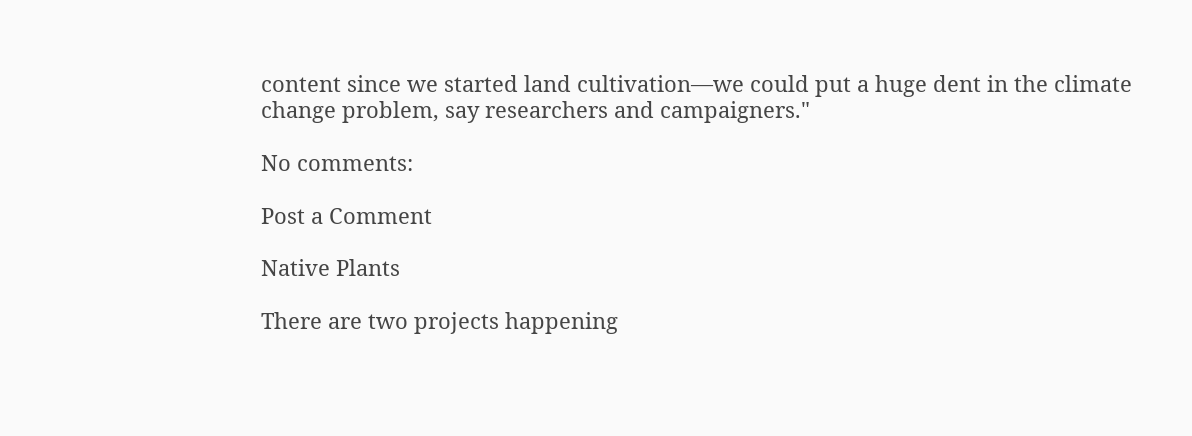content since we started land cultivation—we could put a huge dent in the climate change problem, say researchers and campaigners."

No comments:

Post a Comment

Native Plants

There are two projects happening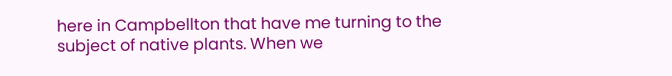here in Campbellton that have me turning to the subject of native plants. When we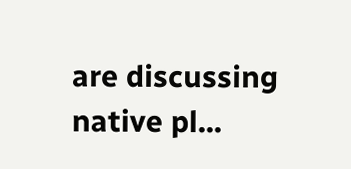are discussing native pl...